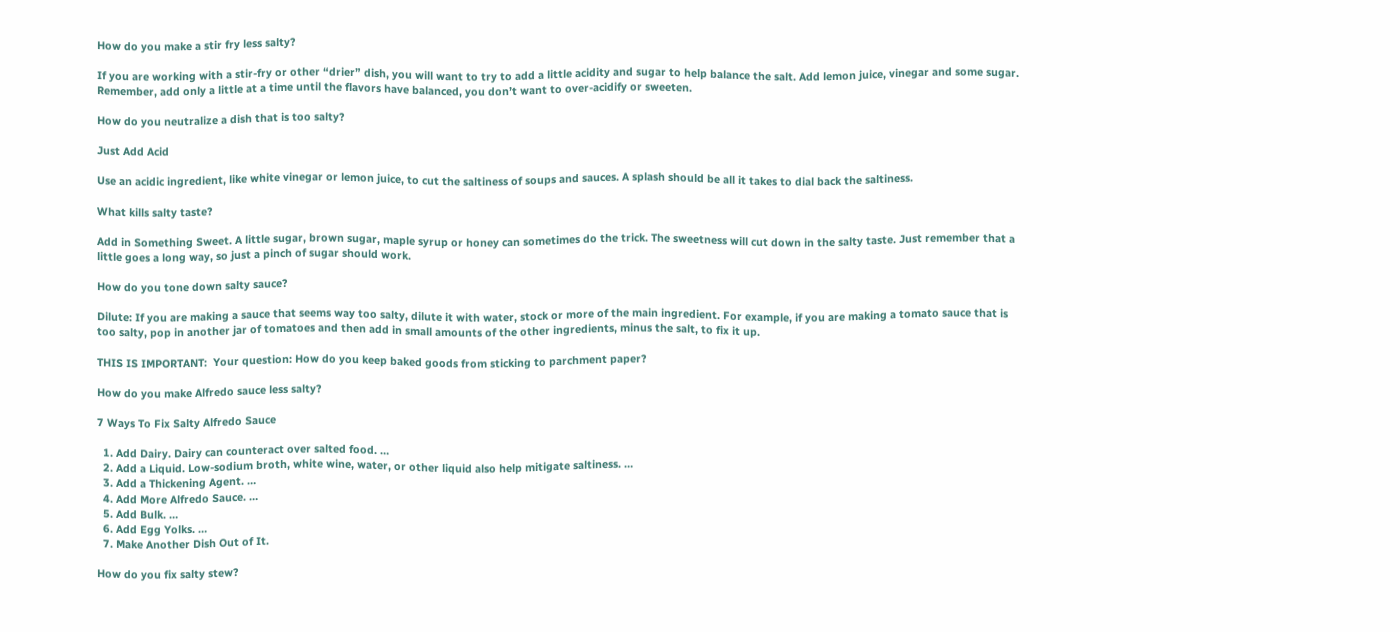How do you make a stir fry less salty?

If you are working with a stir-fry or other “drier” dish, you will want to try to add a little acidity and sugar to help balance the salt. Add lemon juice, vinegar and some sugar. Remember, add only a little at a time until the flavors have balanced, you don’t want to over-acidify or sweeten.

How do you neutralize a dish that is too salty?

Just Add Acid

Use an acidic ingredient, like white vinegar or lemon juice, to cut the saltiness of soups and sauces. A splash should be all it takes to dial back the saltiness.

What kills salty taste?

Add in Something Sweet. A little sugar, brown sugar, maple syrup or honey can sometimes do the trick. The sweetness will cut down in the salty taste. Just remember that a little goes a long way, so just a pinch of sugar should work.

How do you tone down salty sauce?

Dilute: If you are making a sauce that seems way too salty, dilute it with water, stock or more of the main ingredient. For example, if you are making a tomato sauce that is too salty, pop in another jar of tomatoes and then add in small amounts of the other ingredients, minus the salt, to fix it up.

THIS IS IMPORTANT:  Your question: How do you keep baked goods from sticking to parchment paper?

How do you make Alfredo sauce less salty?

7 Ways To Fix Salty Alfredo Sauce

  1. Add Dairy. Dairy can counteract over salted food. …
  2. Add a Liquid. Low-sodium broth, white wine, water, or other liquid also help mitigate saltiness. …
  3. Add a Thickening Agent. …
  4. Add More Alfredo Sauce. …
  5. Add Bulk. …
  6. Add Egg Yolks. …
  7. Make Another Dish Out of It.

How do you fix salty stew?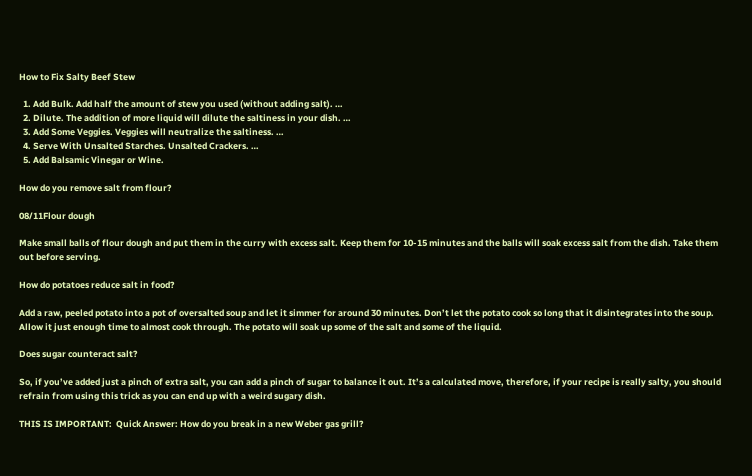How to Fix Salty Beef Stew

  1. Add Bulk. Add half the amount of stew you used (without adding salt). …
  2. Dilute. The addition of more liquid will dilute the saltiness in your dish. …
  3. Add Some Veggies. Veggies will neutralize the saltiness. …
  4. Serve With Unsalted Starches. Unsalted Crackers. …
  5. Add Balsamic Vinegar or Wine.

How do you remove salt from flour?

08/11Flour dough

Make small balls of flour dough and put them in the curry with excess salt. Keep them for 10-15 minutes and the balls will soak excess salt from the dish. Take them out before serving.

How do potatoes reduce salt in food?

Add a raw, peeled potato into a pot of oversalted soup and let it simmer for around 30 minutes. Don’t let the potato cook so long that it disintegrates into the soup. Allow it just enough time to almost cook through. The potato will soak up some of the salt and some of the liquid.

Does sugar counteract salt?

So, if you’ve added just a pinch of extra salt, you can add a pinch of sugar to balance it out. It’s a calculated move, therefore, if your recipe is really salty, you should refrain from using this trick as you can end up with a weird sugary dish.

THIS IS IMPORTANT:  Quick Answer: How do you break in a new Weber gas grill?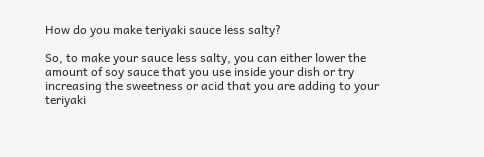How do you make teriyaki sauce less salty?

So, to make your sauce less salty, you can either lower the amount of soy sauce that you use inside your dish or try increasing the sweetness or acid that you are adding to your teriyaki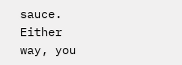sauce. Either way, you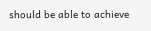should be able to achieve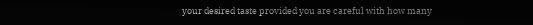your desired taste provided you are careful with how many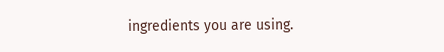ingredients you are using.